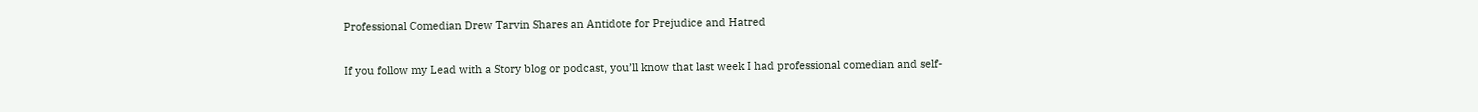Professional Comedian Drew Tarvin Shares an Antidote for Prejudice and Hatred

If you follow my Lead with a Story blog or podcast, you’ll know that last week I had professional comedian and self-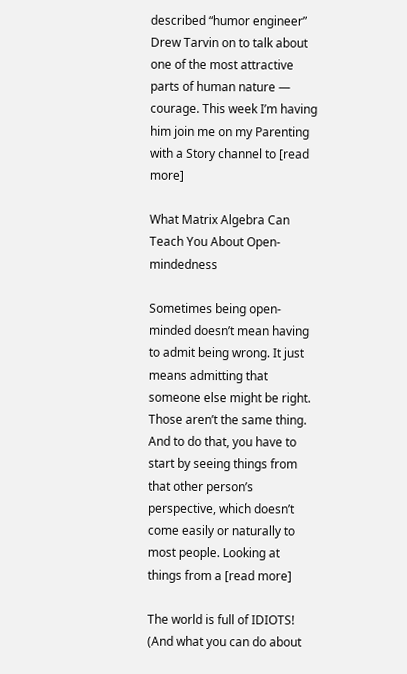described “humor engineer” Drew Tarvin on to talk about one of the most attractive parts of human nature — courage. This week I’m having him join me on my Parenting with a Story channel to [read more]

What Matrix Algebra Can Teach You About Open-mindedness

Sometimes being open-minded doesn’t mean having to admit being wrong. It just means admitting that someone else might be right. Those aren’t the same thing. And to do that, you have to start by seeing things from that other person’s perspective, which doesn’t come easily or naturally to most people. Looking at things from a [read more]

The world is full of IDIOTS! (And what you can do about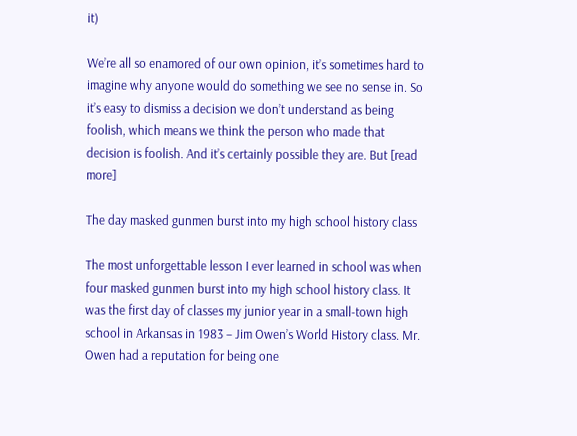it)

We’re all so enamored of our own opinion, it’s sometimes hard to imagine why anyone would do something we see no sense in. So it’s easy to dismiss a decision we don’t understand as being foolish, which means we think the person who made that decision is foolish. And it’s certainly possible they are. But [read more]

The day masked gunmen burst into my high school history class

The most unforgettable lesson I ever learned in school was when four masked gunmen burst into my high school history class. It was the first day of classes my junior year in a small-town high school in Arkansas in 1983 – Jim Owen’s World History class. Mr. Owen had a reputation for being one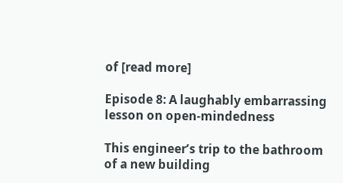of [read more]

Episode 8: A laughably embarrassing lesson on open-mindedness

This engineer’s trip to the bathroom of a new building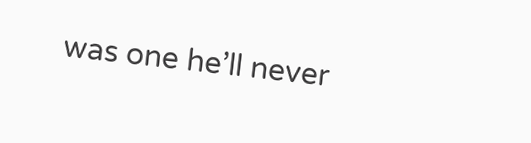was one he’ll never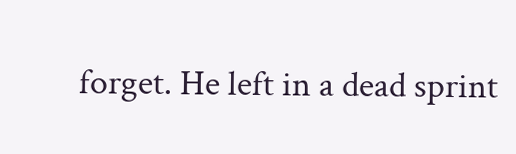forget. He left in a dead sprint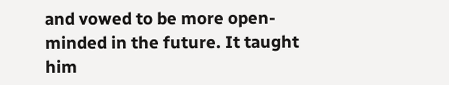and vowed to be more open-minded in the future. It taught him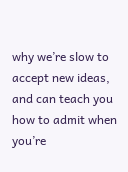why we’re slow to accept new ideas, and can teach you how to admit when you’re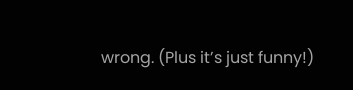wrong. (Plus it’s just funny!)